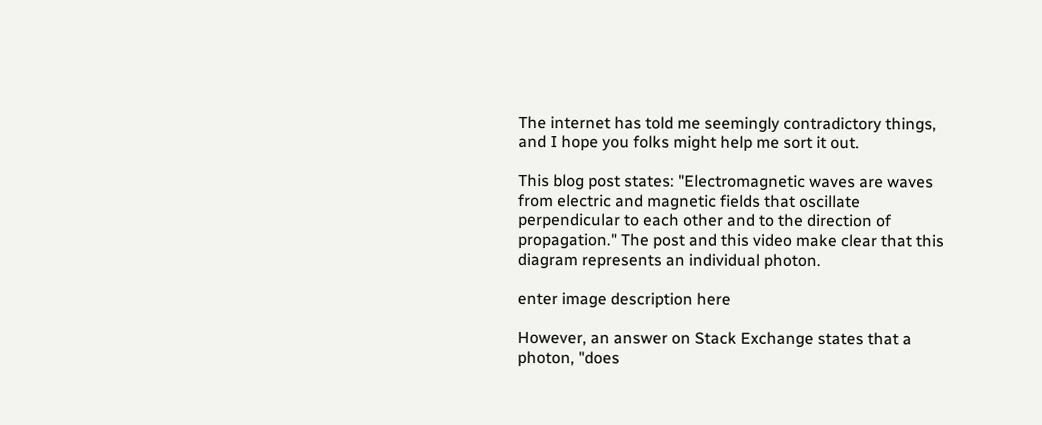The internet has told me seemingly contradictory things, and I hope you folks might help me sort it out.

This blog post states: "Electromagnetic waves are waves from electric and magnetic fields that oscillate perpendicular to each other and to the direction of propagation." The post and this video make clear that this diagram represents an individual photon.

enter image description here

However, an answer on Stack Exchange states that a photon, "does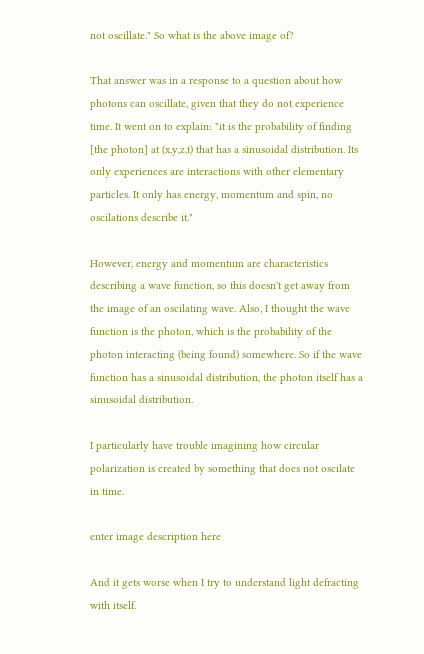not oscillate." So what is the above image of?

That answer was in a response to a question about how photons can oscillate, given that they do not experience time. It went on to explain: "it is the probability of finding [the photon] at (x,y,z,t) that has a sinusoidal distribution. Its only experiences are interactions with other elementary particles. It only has energy, momentum and spin, no oscilations describe it."

However, energy and momentum are characteristics describing a wave function, so this doesn't get away from the image of an oscilating wave. Also, I thought the wave function is the photon, which is the probability of the photon interacting (being found) somewhere. So if the wave function has a sinusoidal distribution, the photon itself has a sinusoidal distribution.

I particularly have trouble imagining how circular polarization is created by something that does not oscilate in time.

enter image description here

And it gets worse when I try to understand light defracting with itself.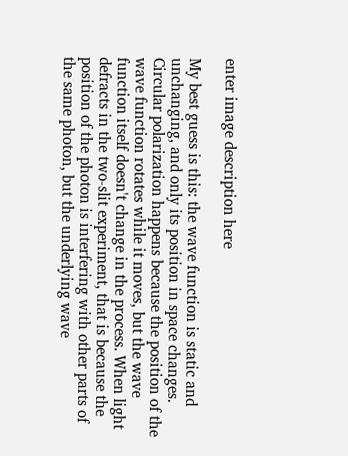enter image description here

My best guess is this: the wave function is static and unchanging, and only its position in space changes. Circular polarization happens because the position of the wave function rotates while it moves, but the wave function itself doesn't change in the process. When light defracts in the two-slit experiment, that is because the position of the photon is interfering with other parts of the same photon, but the underlying wave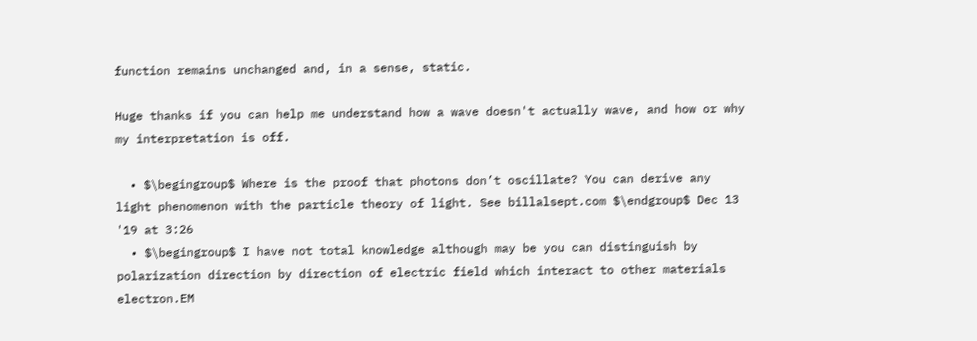function remains unchanged and, in a sense, static.

Huge thanks if you can help me understand how a wave doesn't actually wave, and how or why my interpretation is off.

  • $\begingroup$ Where is the proof that photons don’t oscillate? You can derive any light phenomenon with the particle theory of light. See billalsept.com $\endgroup$ Dec 13 '19 at 3:26
  • $\begingroup$ I have not total knowledge although may be you can distinguish by polarization direction by direction of electric field which interact to other materials electron.EM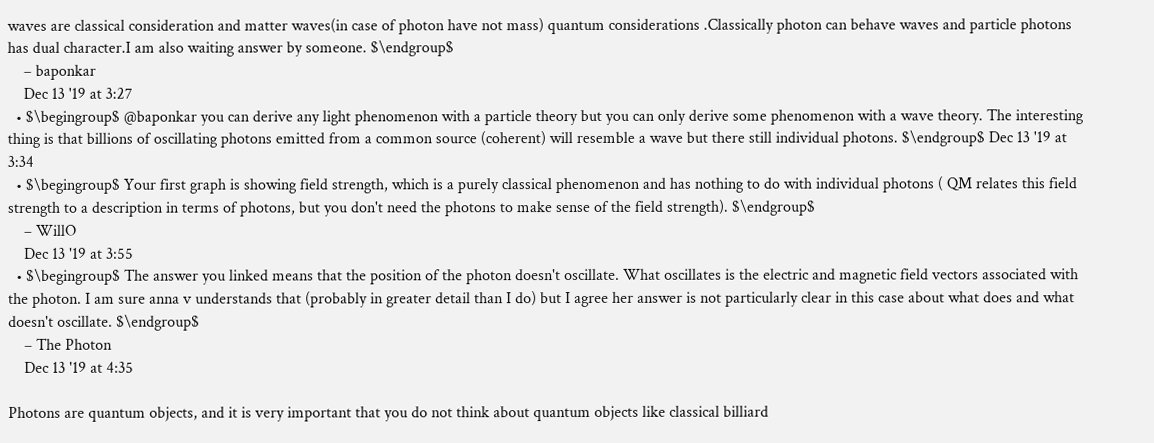waves are classical consideration and matter waves(in case of photon have not mass) quantum considerations .Classically photon can behave waves and particle photons has dual character.I am also waiting answer by someone. $\endgroup$
    – baponkar
    Dec 13 '19 at 3:27
  • $\begingroup$ @baponkar you can derive any light phenomenon with a particle theory but you can only derive some phenomenon with a wave theory. The interesting thing is that billions of oscillating photons emitted from a common source (coherent) will resemble a wave but there still individual photons. $\endgroup$ Dec 13 '19 at 3:34
  • $\begingroup$ Your first graph is showing field strength, which is a purely classical phenomenon and has nothing to do with individual photons ( QM relates this field strength to a description in terms of photons, but you don't need the photons to make sense of the field strength). $\endgroup$
    – WillO
    Dec 13 '19 at 3:55
  • $\begingroup$ The answer you linked means that the position of the photon doesn't oscillate. What oscillates is the electric and magnetic field vectors associated with the photon. I am sure anna v understands that (probably in greater detail than I do) but I agree her answer is not particularly clear in this case about what does and what doesn't oscillate. $\endgroup$
    – The Photon
    Dec 13 '19 at 4:35

Photons are quantum objects, and it is very important that you do not think about quantum objects like classical billiard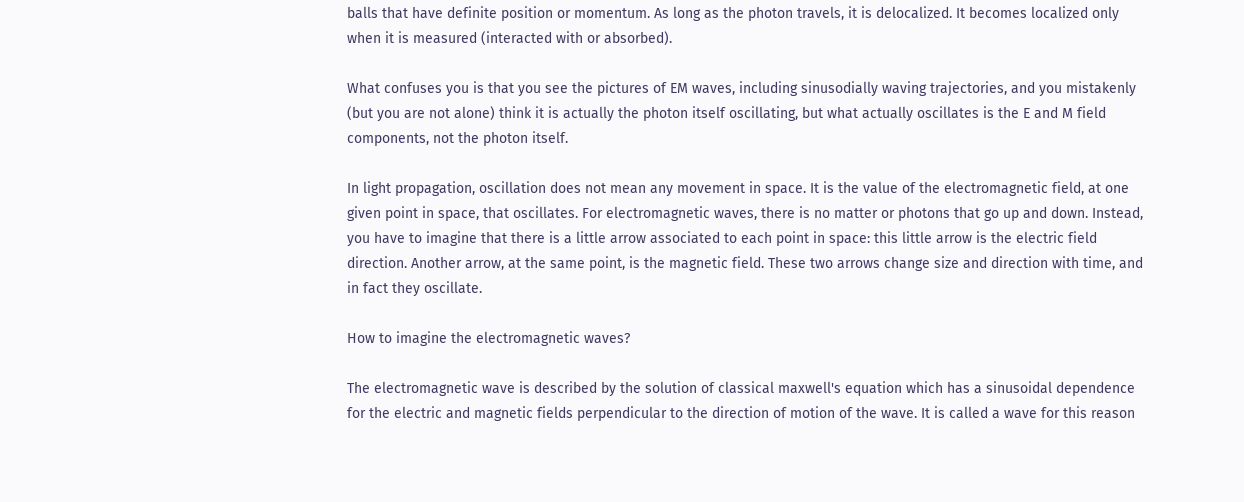balls that have definite position or momentum. As long as the photon travels, it is delocalized. It becomes localized only when it is measured (interacted with or absorbed).

What confuses you is that you see the pictures of EM waves, including sinusodially waving trajectories, and you mistakenly (but you are not alone) think it is actually the photon itself oscillating, but what actually oscillates is the E and M field components, not the photon itself.

In light propagation, oscillation does not mean any movement in space. It is the value of the electromagnetic field, at one given point in space, that oscillates. For electromagnetic waves, there is no matter or photons that go up and down. Instead, you have to imagine that there is a little arrow associated to each point in space: this little arrow is the electric field direction. Another arrow, at the same point, is the magnetic field. These two arrows change size and direction with time, and in fact they oscillate.

How to imagine the electromagnetic waves?

The electromagnetic wave is described by the solution of classical maxwell's equation which has a sinusoidal dependence for the electric and magnetic fields perpendicular to the direction of motion of the wave. It is called a wave for this reason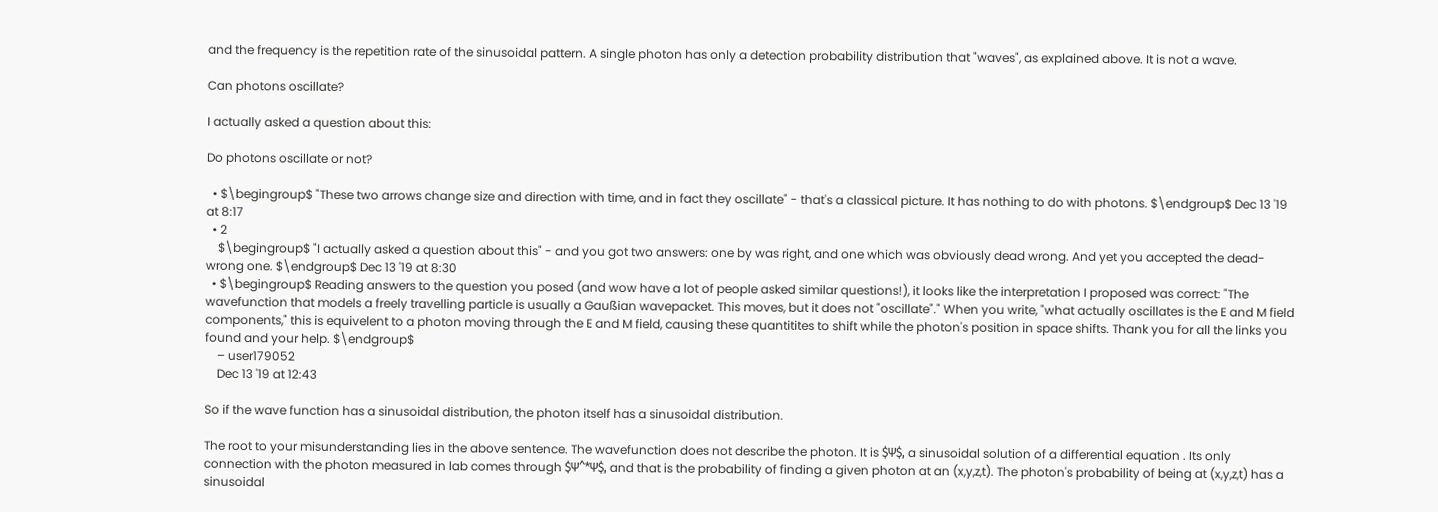and the frequency is the repetition rate of the sinusoidal pattern. A single photon has only a detection probability distribution that "waves", as explained above. It is not a wave.

Can photons oscillate?

I actually asked a question about this:

Do photons oscillate or not?

  • $\begingroup$ "These two arrows change size and direction with time, and in fact they oscillate" - that's a classical picture. It has nothing to do with photons. $\endgroup$ Dec 13 '19 at 8:17
  • 2
    $\begingroup$ "I actually asked a question about this" - and you got two answers: one by was right, and one which was obviously dead wrong. And yet you accepted the dead-wrong one. $\endgroup$ Dec 13 '19 at 8:30
  • $\begingroup$ Reading answers to the question you posed (and wow have a lot of people asked similar questions!), it looks like the interpretation I proposed was correct: "The wavefunction that models a freely travelling particle is usually a Gaußian wavepacket. This moves, but it does not "oscillate"." When you write, "what actually oscillates is the E and M field components," this is equivelent to a photon moving through the E and M field, causing these quantitites to shift while the photon's position in space shifts. Thank you for all the links you found and your help. $\endgroup$
    – user179052
    Dec 13 '19 at 12:43

So if the wave function has a sinusoidal distribution, the photon itself has a sinusoidal distribution.

The root to your misunderstanding lies in the above sentence. The wavefunction does not describe the photon. It is $Ψ$, a sinusoidal solution of a differential equation . Its only connection with the photon measured in lab comes through $Ψ^*Ψ$, and that is the probability of finding a given photon at an (x,y,z,t). The photon's probability of being at (x,y,z,t) has a sinusoidal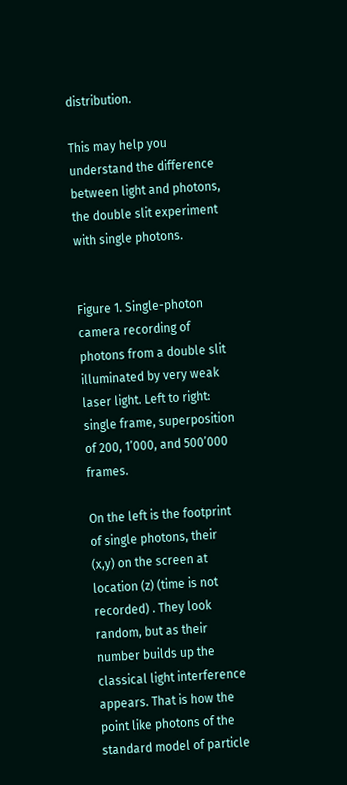distribution.

This may help you understand the difference between light and photons, the double slit experiment with single photons.


Figure 1. Single-photon camera recording of photons from a double slit illuminated by very weak laser light. Left to right: single frame, superposition of 200, 1’000, and 500’000 frames.

On the left is the footprint of single photons, their (x,y) on the screen at location (z) (time is not recorded) . They look random, but as their number builds up the classical light interference appears. That is how the point like photons of the standard model of particle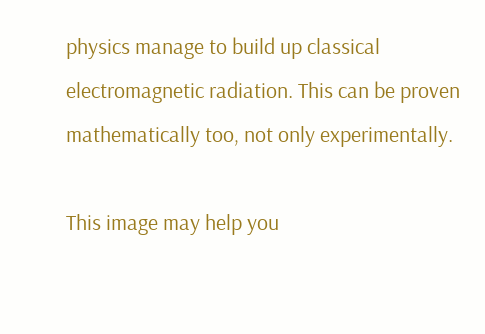physics manage to build up classical electromagnetic radiation. This can be proven mathematically too, not only experimentally.

This image may help you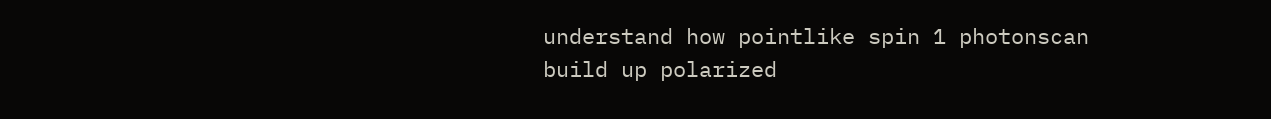understand how pointlike spin 1 photonscan build up polarized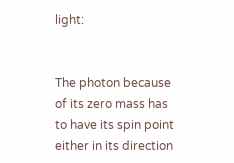light:


The photon because of its zero mass has to have its spin point either in its direction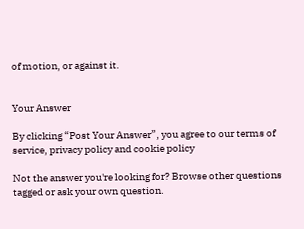of motion, or against it.


Your Answer

By clicking “Post Your Answer”, you agree to our terms of service, privacy policy and cookie policy

Not the answer you're looking for? Browse other questions tagged or ask your own question.